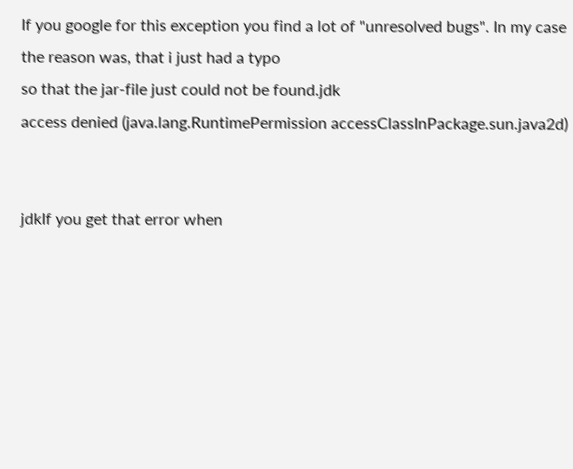If you google for this exception you find a lot of "unresolved bugs". In my case the reason was, that i just had a typo
so that the jar-file just could not be found.jdk
access denied (java.lang.RuntimePermission accessClassInPackage.sun.java2d)


jdkIf you get that error when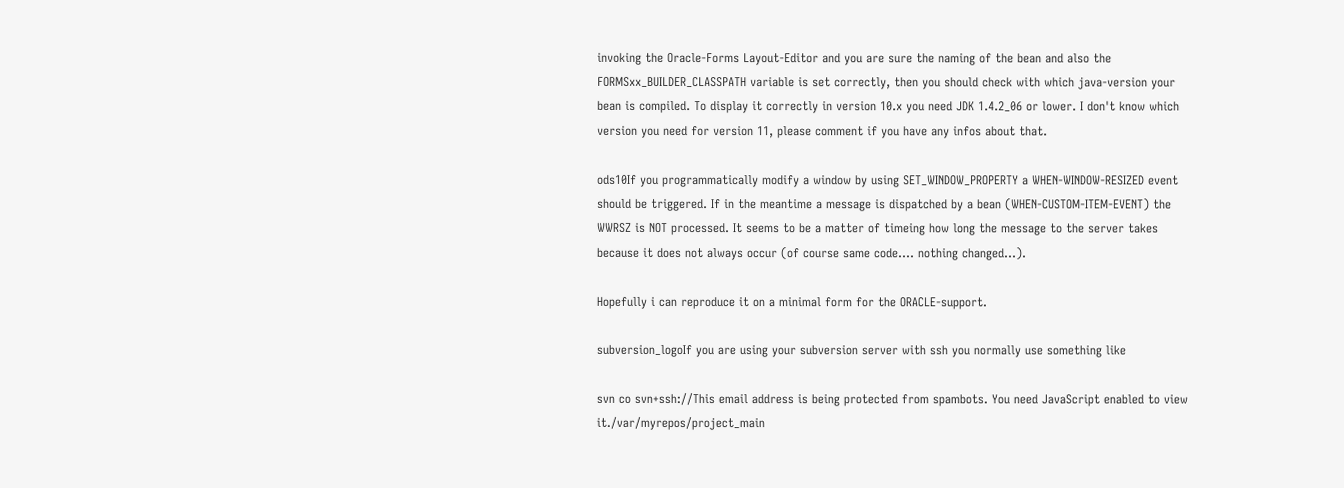invoking the Oracle-Forms Layout-Editor and you are sure the naming of the bean and also the FORMSxx_BUILDER_CLASSPATH variable is set correctly, then you should check with which java-version your bean is compiled. To display it correctly in version 10.x you need JDK 1.4.2_06 or lower. I don't know which version you need for version 11, please comment if you have any infos about that.

ods10If you programmatically modify a window by using SET_WINDOW_PROPERTY a WHEN-WINDOW-RESIZED event should be triggered. If in the meantime a message is dispatched by a bean (WHEN-CUSTOM-ITEM-EVENT) the WWRSZ is NOT processed. It seems to be a matter of timeing how long the message to the server takes because it does not always occur (of course same code.... nothing changed...).

Hopefully i can reproduce it on a minimal form for the ORACLE-support.

subversion_logoIf you are using your subversion server with ssh you normally use something like

svn co svn+ssh://This email address is being protected from spambots. You need JavaScript enabled to view it./var/myrepos/project_main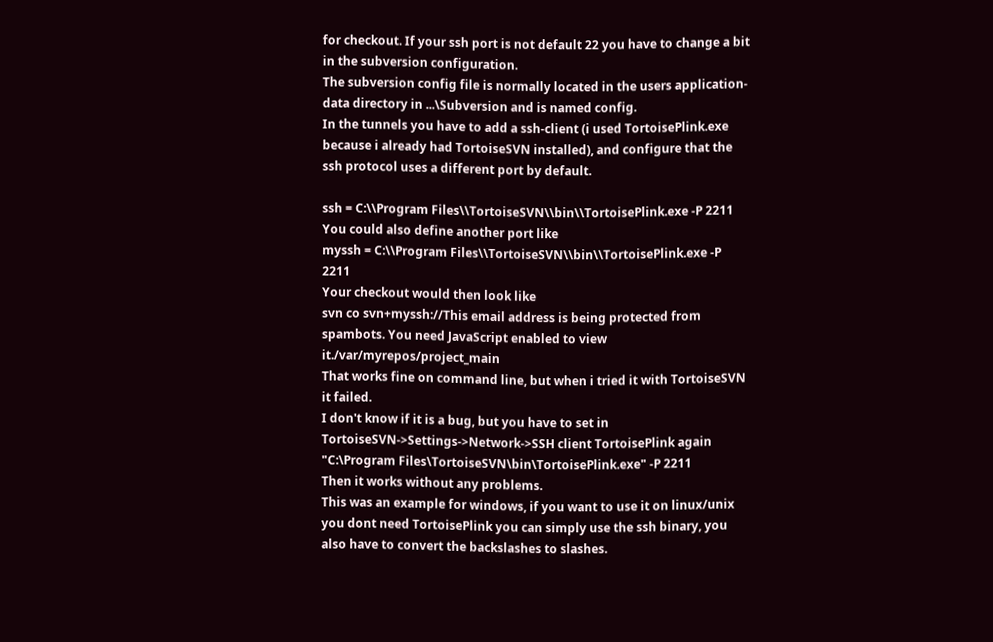for checkout. If your ssh port is not default 22 you have to change a bit in the subversion configuration.
The subversion config file is normally located in the users application-data directory in ...\Subversion and is named config.
In the tunnels you have to add a ssh-client (i used TortoisePlink.exe because i already had TortoiseSVN installed), and configure that the ssh protocol uses a different port by default.

ssh = C:\\Program Files\\TortoiseSVN\\bin\\TortoisePlink.exe -P 2211
You could also define another port like
myssh = C:\\Program Files\\TortoiseSVN\\bin\\TortoisePlink.exe -P 2211
Your checkout would then look like
svn co svn+myssh://This email address is being protected from spambots. You need JavaScript enabled to view it./var/myrepos/project_main
That works fine on command line, but when i tried it with TortoiseSVN it failed.
I don't know if it is a bug, but you have to set in TortoiseSVN->Settings->Network->SSH client TortoisePlink again
"C:\Program Files\TortoiseSVN\bin\TortoisePlink.exe" -P 2211
Then it works without any problems.
This was an example for windows, if you want to use it on linux/unix you dont need TortoisePlink you can simply use the ssh binary, you also have to convert the backslashes to slashes.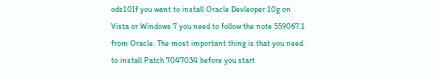ods10If you want to install Oracle Devleoper 10g on Vista or Windows 7 you need to follow the note 559067.1 from Oracle. The most important thing is that you need to install Patch 7047034 before you start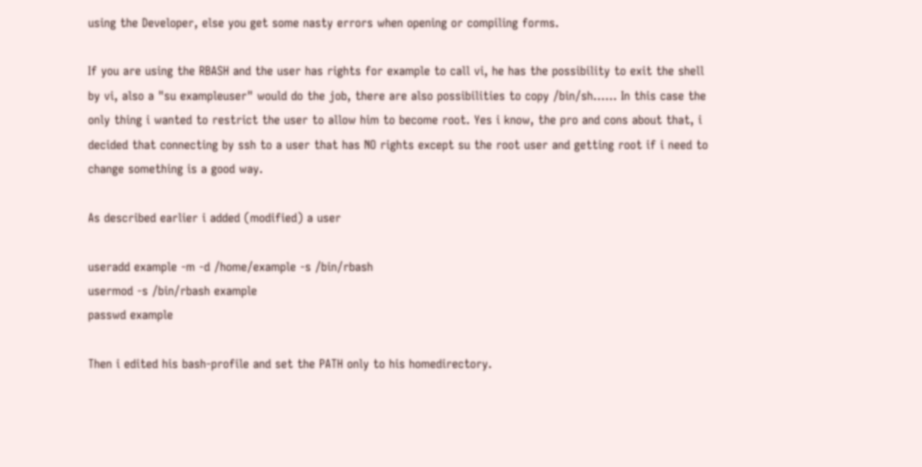using the Developer, else you get some nasty errors when opening or compiling forms.

If you are using the RBASH and the user has rights for example to call vi, he has the possibility to exit the shell by vi, also a "su exampleuser" would do the job, there are also possibilities to copy /bin/sh...... In this case the only thing i wanted to restrict the user to allow him to become root. Yes i know, the pro and cons about that, i decided that connecting by ssh to a user that has NO rights except su the root user and getting root if i need to change something is a good way.

As described earlier i added (modified) a user

useradd example -m -d /home/example -s /bin/rbash
usermod -s /bin/rbash example
passwd example

Then i edited his bash-profile and set the PATH only to his homedirectory.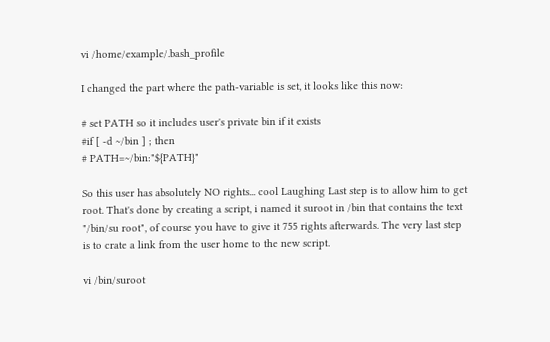vi /home/example/.bash_profile

I changed the part where the path-variable is set, it looks like this now:

# set PATH so it includes user's private bin if it exists
#if [ -d ~/bin ] ; then
# PATH=~/bin:"${PATH}"

So this user has absolutely NO rights... cool Laughing Last step is to allow him to get root. That's done by creating a script, i named it suroot in /bin that contains the text "/bin/su root", of course you have to give it 755 rights afterwards. The very last step is to crate a link from the user home to the new script.

vi /bin/suroot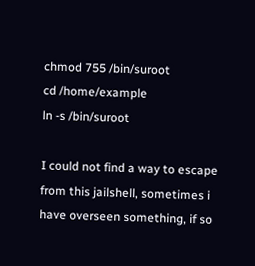chmod 755 /bin/suroot
cd /home/example
ln -s /bin/suroot

I could not find a way to escape from this jailshell, sometimes i have overseen something, if so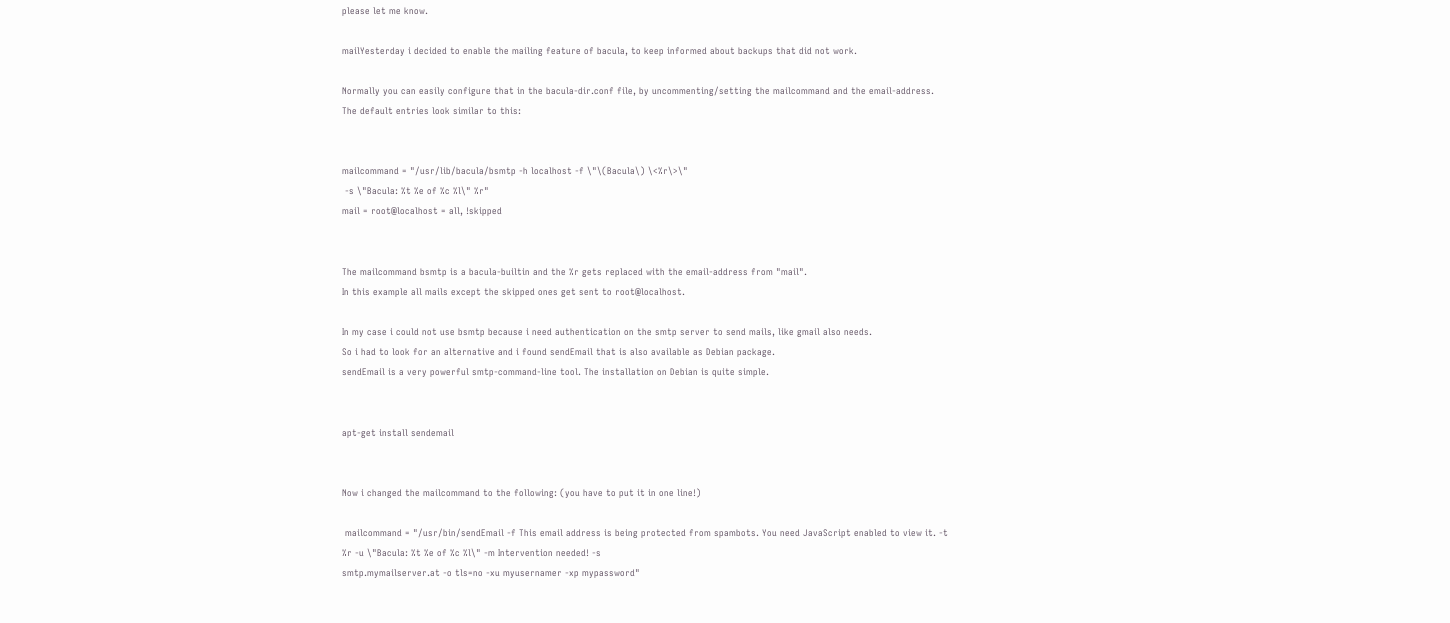please let me know.

mailYesterday i decided to enable the mailing feature of bacula, to keep informed about backups that did not work.

Normally you can easily configure that in the bacula-dir.conf file, by uncommenting/setting the mailcommand and the email-address.
The default entries look similar to this:


mailcommand = "/usr/lib/bacula/bsmtp -h localhost -f \"\(Bacula\) \<%r\>\"
 -s \"Bacula: %t %e of %c %l\" %r"
mail = root@localhost = all, !skipped


The mailcommand bsmtp is a bacula-builtin and the %r gets replaced with the email-address from "mail".
In this example all mails except the skipped ones get sent to root@localhost.

In my case i could not use bsmtp because i need authentication on the smtp server to send mails, like gmail also needs.
So i had to look for an alternative and i found sendEmail that is also available as Debian package.
sendEmail is a very powerful smtp-command-line tool. The installation on Debian is quite simple.


apt-get install sendemail


Now i changed the mailcommand to the following: (you have to put it in one line!)

 mailcommand = "/usr/bin/sendEmail -f This email address is being protected from spambots. You need JavaScript enabled to view it. -t
%r -u \"Bacula: %t %e of %c %l\" -m Intervention needed! -s
smtp.mymailserver.at -o tls=no -xu myusernamer -xp mypassword"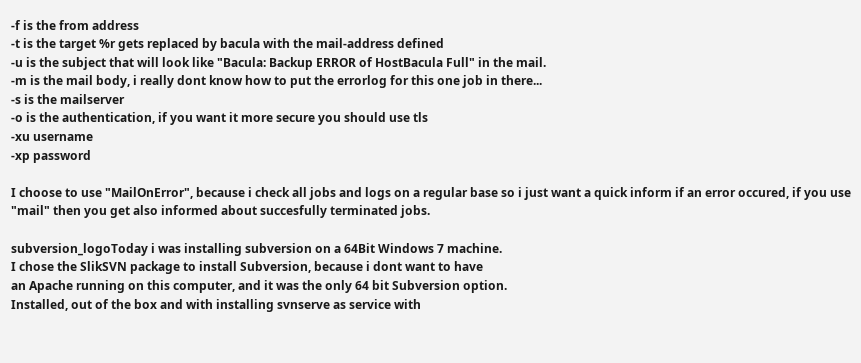-f is the from address
-t is the target %r gets replaced by bacula with the mail-address defined
-u is the subject that will look like "Bacula: Backup ERROR of HostBacula Full" in the mail.
-m is the mail body, i really dont know how to put the errorlog for this one job in there...
-s is the mailserver
-o is the authentication, if you want it more secure you should use tls
-xu username
-xp password

I choose to use "MailOnError", because i check all jobs and logs on a regular base so i just want a quick inform if an error occured, if you use "mail" then you get also informed about succesfully terminated jobs.

subversion_logoToday i was installing subversion on a 64Bit Windows 7 machine.
I chose the SlikSVN package to install Subversion, because i dont want to have
an Apache running on this computer, and it was the only 64 bit Subversion option.
Installed, out of the box and with installing svnserve as service with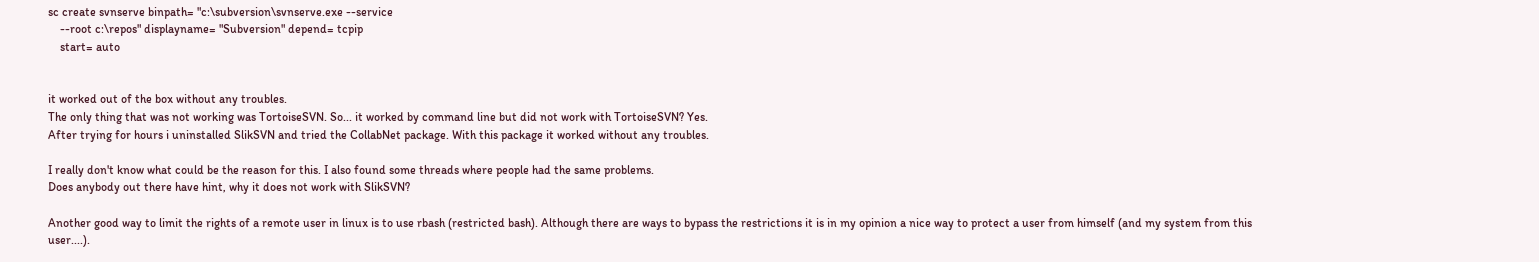sc create svnserve binpath= "c:\subversion\svnserve.exe --service
    --root c:\repos" displayname= "Subversion" depend= tcpip
    start= auto


it worked out of the box without any troubles.
The only thing that was not working was TortoiseSVN. So... it worked by command line but did not work with TortoiseSVN? Yes.
After trying for hours i uninstalled SlikSVN and tried the CollabNet package. With this package it worked without any troubles.

I really don't know what could be the reason for this. I also found some threads where people had the same problems.
Does anybody out there have hint, why it does not work with SlikSVN?

Another good way to limit the rights of a remote user in linux is to use rbash (restricted bash). Although there are ways to bypass the restrictions it is in my opinion a nice way to protect a user from himself (and my system from this user....).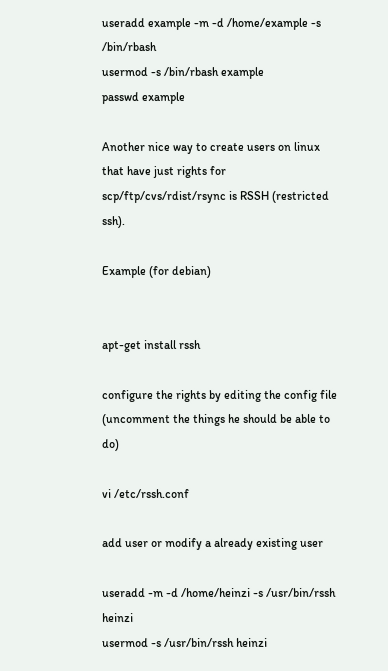useradd example -m -d /home/example -s /bin/rbash
usermod -s /bin/rbash example
passwd example

Another nice way to create users on linux that have just rights for scp/ftp/cvs/rdist/rsync is RSSH (restricted ssh).

Example (for debian)


apt-get install rssh

configure the rights by editing the config file (uncomment the things he should be able to do)

vi /etc/rssh.conf

add user or modify a already existing user

useradd -m -d /home/heinzi -s /usr/bin/rssh heinzi
usermod -s /usr/bin/rssh heinzi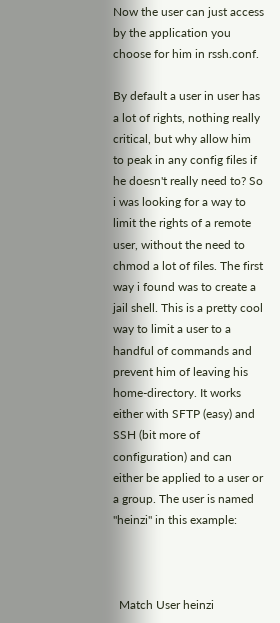Now the user can just access by the application you choose for him in rssh.conf.

By default a user in user has a lot of rights, nothing really critical, but why allow him to peak in any config files if he doesn't really need to? So i was looking for a way to limit the rights of a remote user, without the need to chmod a lot of files. The first way i found was to create a jail shell. This is a pretty cool way to limit a user to a handful of commands and prevent him of leaving his home-directory. It works either with SFTP (easy) and SSH (bit more of configuration) and can either be applied to a user or a group. The user is named "heinzi" in this example:



  Match User heinzi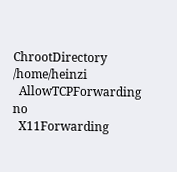ChrootDirectory /home/heinzi
  AllowTCPForwarding no
  X11Forwarding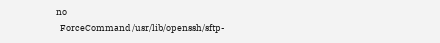no
  ForceCommand /usr/lib/openssh/sftp-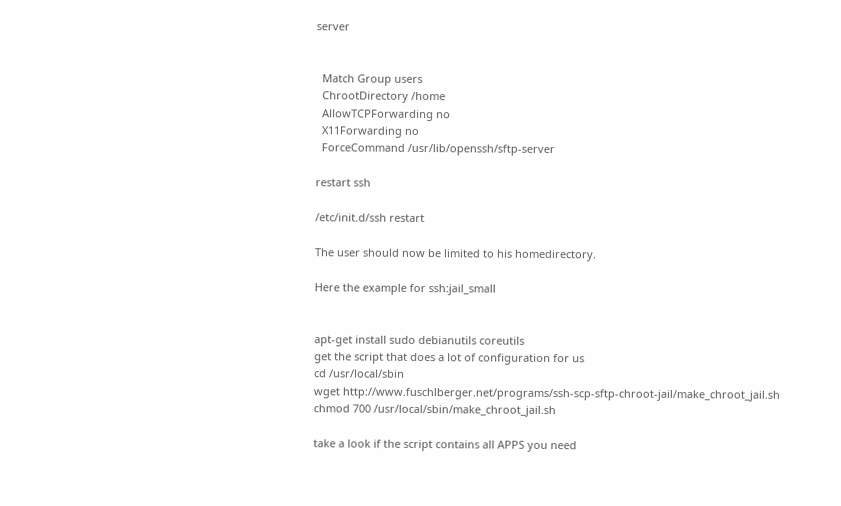server


  Match Group users
  ChrootDirectory /home
  AllowTCPForwarding no
  X11Forwarding no
  ForceCommand /usr/lib/openssh/sftp-server

restart ssh

/etc/init.d/ssh restart

The user should now be limited to his homedirectory.

Here the example for ssh:jail_small


apt-get install sudo debianutils coreutils
get the script that does a lot of configuration for us
cd /usr/local/sbin
wget http://www.fuschlberger.net/programs/ssh-scp-sftp-chroot-jail/make_chroot_jail.sh
chmod 700 /usr/local/sbin/make_chroot_jail.sh

take a look if the script contains all APPS you need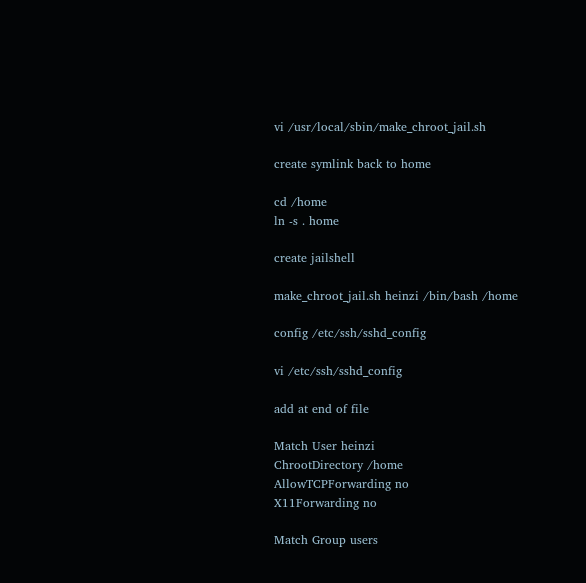vi /usr/local/sbin/make_chroot_jail.sh

create symlink back to home

cd /home
ln -s . home

create jailshell

make_chroot_jail.sh heinzi /bin/bash /home

config /etc/ssh/sshd_config

vi /etc/ssh/sshd_config

add at end of file

Match User heinzi
ChrootDirectory /home
AllowTCPForwarding no
X11Forwarding no

Match Group users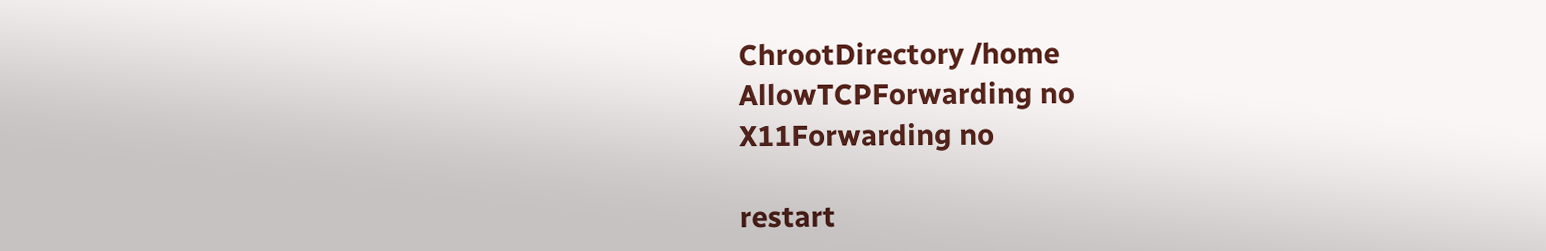ChrootDirectory /home
AllowTCPForwarding no
X11Forwarding no

restart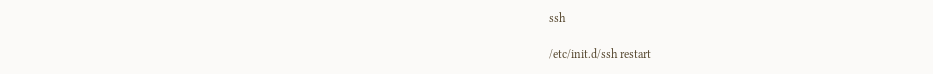ssh

/etc/init.d/ssh restart